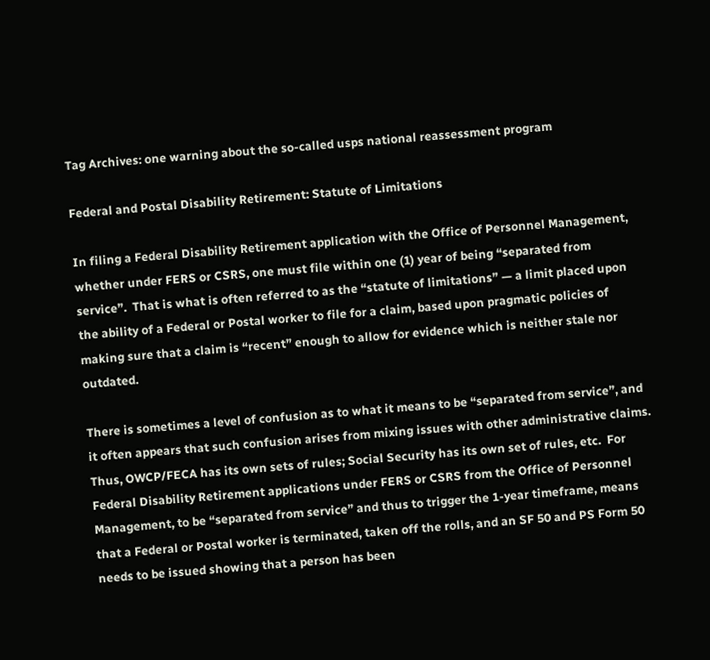Tag Archives: one warning about the so-called usps national reassessment program

Federal and Postal Disability Retirement: Statute of Limitations

In filing a Federal Disability Retirement application with the Office of Personnel Management, whether under FERS or CSRS, one must file within one (1) year of being “separated from service”.  That is what is often referred to as the “statute of limitations” — a limit placed upon the ability of a Federal or Postal worker to file for a claim, based upon pragmatic policies of making sure that a claim is “recent” enough to allow for evidence which is neither stale nor outdated.

There is sometimes a level of confusion as to what it means to be “separated from service”, and it often appears that such confusion arises from mixing issues with other administrative claims.  Thus, OWCP/FECA has its own sets of rules; Social Security has its own set of rules, etc.  For Federal Disability Retirement applications under FERS or CSRS from the Office of Personnel Management, to be “separated from service” and thus to trigger the 1-year timeframe, means that a Federal or Postal worker is terminated, taken off the rolls, and an SF 50 and PS Form 50 needs to be issued showing that a person has been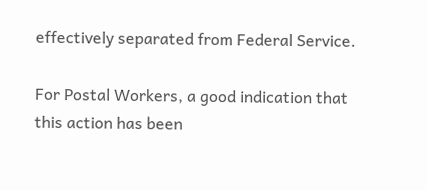effectively separated from Federal Service.

For Postal Workers, a good indication that this action has been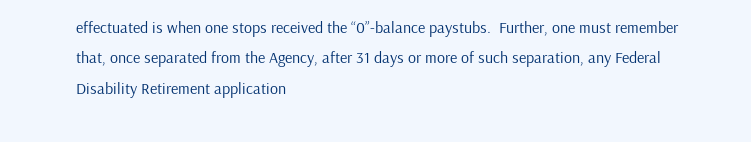effectuated is when one stops received the “0”-balance paystubs.  Further, one must remember that, once separated from the Agency, after 31 days or more of such separation, any Federal Disability Retirement application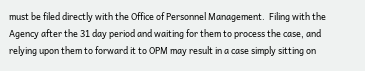must be filed directly with the Office of Personnel Management.  Filing with the Agency after the 31 day period and waiting for them to process the case, and relying upon them to forward it to OPM may result in a case simply sitting on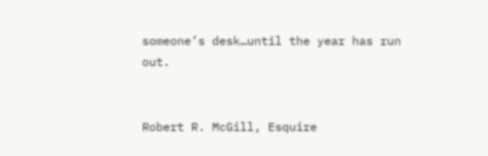someone’s desk…until the year has run out.


Robert R. McGill, Esquire